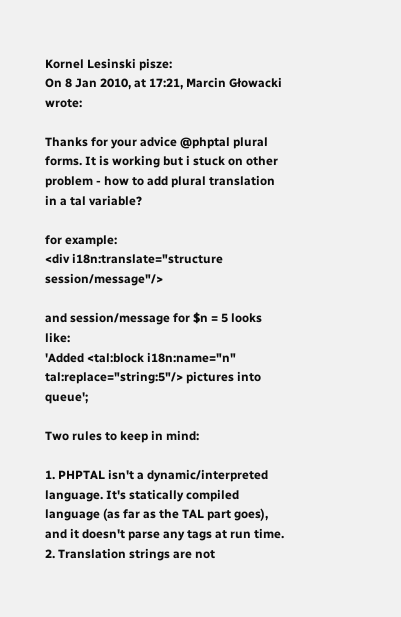Kornel Lesinski pisze:
On 8 Jan 2010, at 17:21, Marcin Głowacki wrote:

Thanks for your advice @phptal plural forms. It is working but i stuck on other problem - how to add plural translation in a tal variable?

for example:
<div i18n:translate="structure session/message"/>

and session/message for $n = 5 looks like:
'Added <tal:block i18n:name="n" tal:replace="string:5"/> pictures into queue';

Two rules to keep in mind:

1. PHPTAL isn't a dynamic/interpreted language. It's statically compiled language (as far as the TAL part goes), and it doesn't parse any tags at run time. 2. Translation strings are not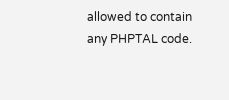allowed to contain any PHPTAL code.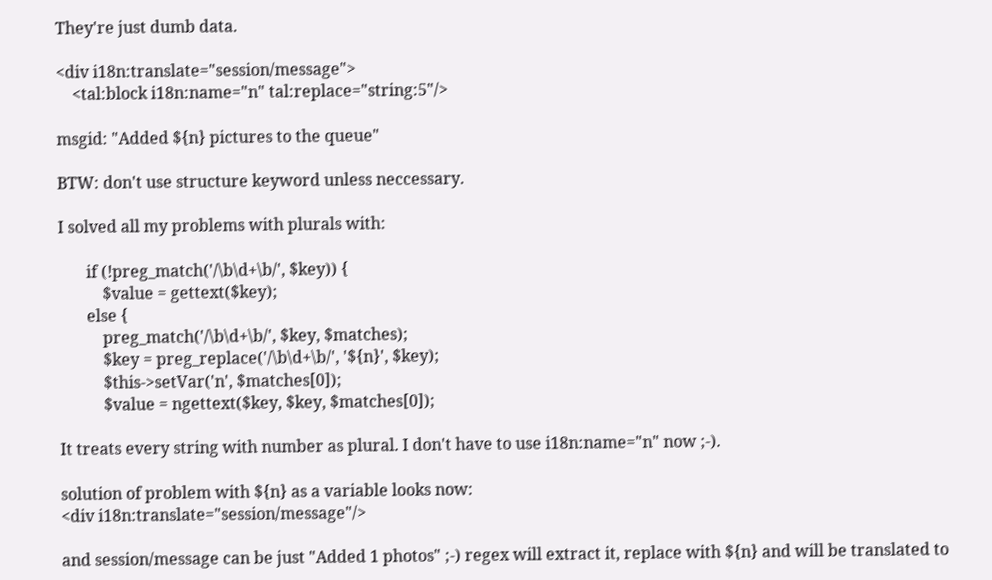They're just dumb data.

<div i18n:translate="session/message">
    <tal:block i18n:name="n" tal:replace="string:5"/>

msgid: "Added ${n} pictures to the queue"

BTW: don't use structure keyword unless neccessary.

I solved all my problems with plurals with:

       if (!preg_match('/\b\d+\b/', $key)) {
           $value = gettext($key);
       else {
           preg_match('/\b\d+\b/', $key, $matches);
           $key = preg_replace('/\b\d+\b/', '${n}', $key);
           $this->setVar('n', $matches[0]);
           $value = ngettext($key, $key, $matches[0]);

It treats every string with number as plural. I don't have to use i18n:name="n" now ;-).

solution of problem with ${n} as a variable looks now:
<div i18n:translate="session/message"/>

and session/message can be just "Added 1 photos" ;-) regex will extract it, replace with ${n} and will be translated to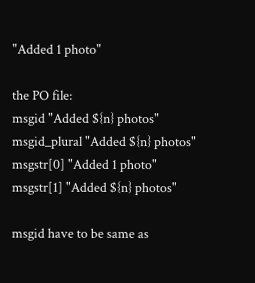"Added 1 photo"

the PO file:
msgid "Added ${n} photos"
msgid_plural "Added ${n} photos"
msgstr[0] "Added 1 photo"
msgstr[1] "Added ${n} photos"

msgid have to be same as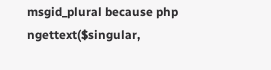msgid_plural because php ngettext($singular,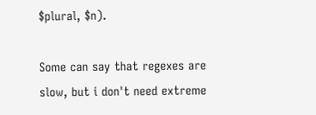$plural, $n).

Some can say that regexes are slow, but i don't need extreme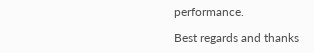performance.

Best regards and thanks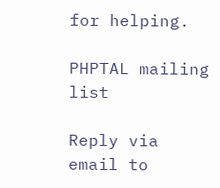for helping.

PHPTAL mailing list

Reply via email to